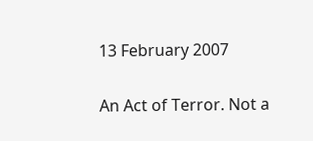13 February 2007

An Act of Terror. Not a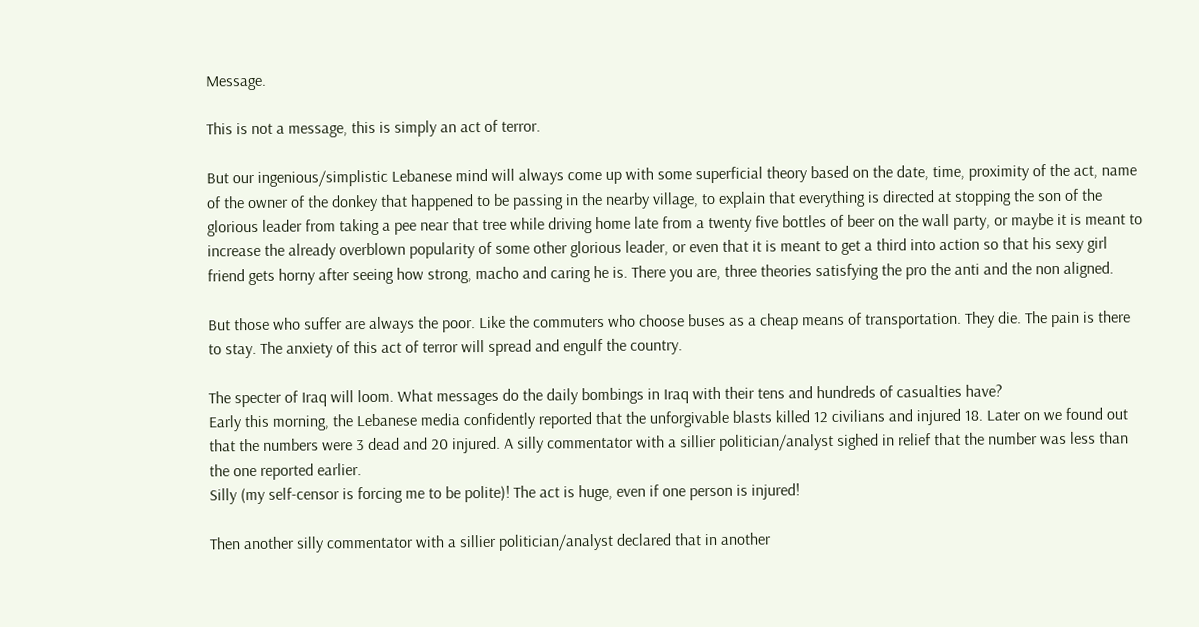Message.

This is not a message, this is simply an act of terror.

But our ingenious/simplistic Lebanese mind will always come up with some superficial theory based on the date, time, proximity of the act, name of the owner of the donkey that happened to be passing in the nearby village, to explain that everything is directed at stopping the son of the glorious leader from taking a pee near that tree while driving home late from a twenty five bottles of beer on the wall party, or maybe it is meant to increase the already overblown popularity of some other glorious leader, or even that it is meant to get a third into action so that his sexy girl friend gets horny after seeing how strong, macho and caring he is. There you are, three theories satisfying the pro the anti and the non aligned.

But those who suffer are always the poor. Like the commuters who choose buses as a cheap means of transportation. They die. The pain is there to stay. The anxiety of this act of terror will spread and engulf the country.

The specter of Iraq will loom. What messages do the daily bombings in Iraq with their tens and hundreds of casualties have?
Early this morning, the Lebanese media confidently reported that the unforgivable blasts killed 12 civilians and injured 18. Later on we found out that the numbers were 3 dead and 20 injured. A silly commentator with a sillier politician/analyst sighed in relief that the number was less than the one reported earlier.
Silly (my self-censor is forcing me to be polite)! The act is huge, even if one person is injured!

Then another silly commentator with a sillier politician/analyst declared that in another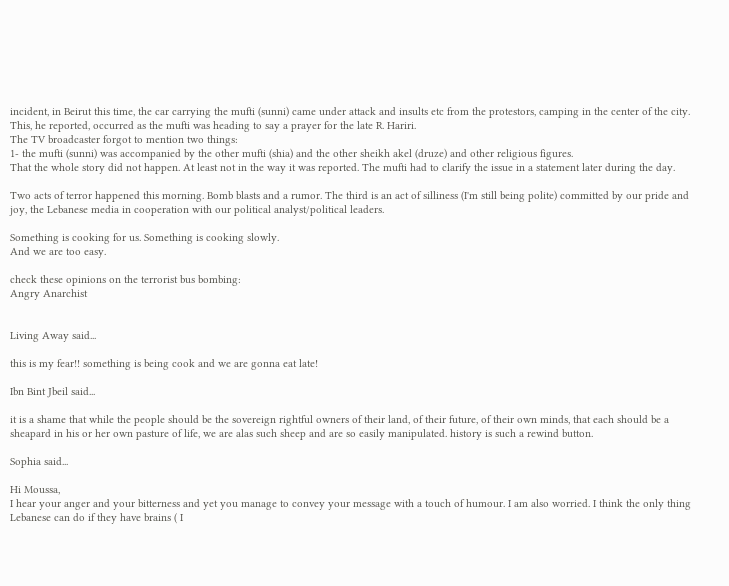incident, in Beirut this time, the car carrying the mufti (sunni) came under attack and insults etc from the protestors, camping in the center of the city. This, he reported, occurred as the mufti was heading to say a prayer for the late R. Hariri.
The TV broadcaster forgot to mention two things:
1- the mufti (sunni) was accompanied by the other mufti (shia) and the other sheikh akel (druze) and other religious figures.
That the whole story did not happen. At least not in the way it was reported. The mufti had to clarify the issue in a statement later during the day.

Two acts of terror happened this morning. Bomb blasts and a rumor. The third is an act of silliness (I'm still being polite) committed by our pride and joy, the Lebanese media in cooperation with our political analyst/political leaders.

Something is cooking for us. Something is cooking slowly.
And we are too easy.

check these opinions on the terrorist bus bombing:
Angry Anarchist


Living Away said...

this is my fear!! something is being cook and we are gonna eat late!

Ibn Bint Jbeil said...

it is a shame that while the people should be the sovereign rightful owners of their land, of their future, of their own minds, that each should be a sheapard in his or her own pasture of life, we are alas such sheep and are so easily manipulated. history is such a rewind button.

Sophia said...

Hi Moussa,
I hear your anger and your bitterness and yet you manage to convey your message with a touch of humour. I am also worried. I think the only thing Lebanese can do if they have brains ( I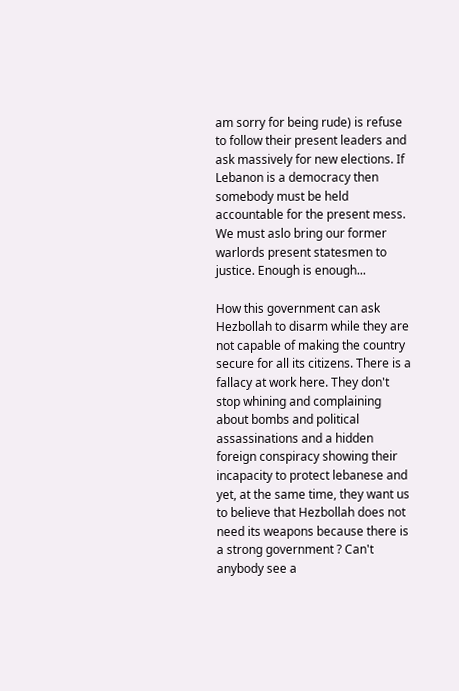am sorry for being rude) is refuse to follow their present leaders and ask massively for new elections. If Lebanon is a democracy then somebody must be held accountable for the present mess.
We must aslo bring our former warlords present statesmen to justice. Enough is enough...

How this government can ask Hezbollah to disarm while they are not capable of making the country secure for all its citizens. There is a fallacy at work here. They don't stop whining and complaining about bombs and political assassinations and a hidden foreign conspiracy showing their incapacity to protect lebanese and yet, at the same time, they want us to believe that Hezbollah does not need its weapons because there is a strong government ? Can't anybody see a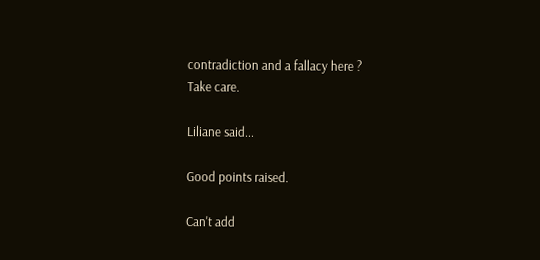contradiction and a fallacy here ?
Take care.

Liliane said...

Good points raised.

Can't add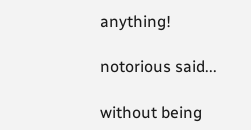anything!

notorious said...

without being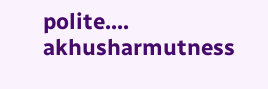polite.... akhusharmutness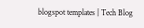blogspot templates | Tech Blog